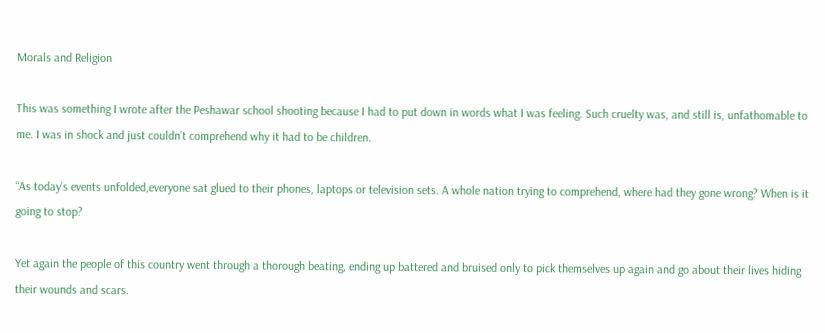Morals and Religion

This was something I wrote after the Peshawar school shooting because I had to put down in words what I was feeling. Such cruelty was, and still is, unfathomable to me. I was in shock and just couldn’t comprehend why it had to be children.

“As today’s events unfolded,everyone sat glued to their phones, laptops or television sets. A whole nation trying to comprehend, where had they gone wrong? When is it going to stop?

Yet again the people of this country went through a thorough beating, ending up battered and bruised only to pick themselves up again and go about their lives hiding their wounds and scars.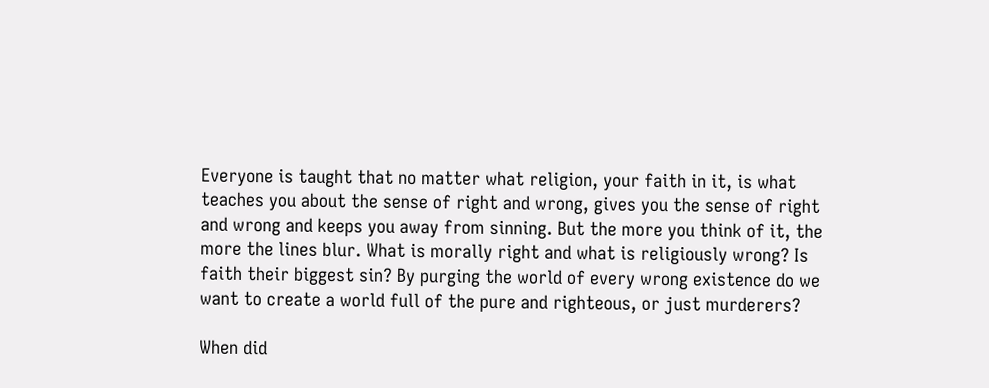Everyone is taught that no matter what religion, your faith in it, is what teaches you about the sense of right and wrong, gives you the sense of right and wrong and keeps you away from sinning. But the more you think of it, the more the lines blur. What is morally right and what is religiously wrong? Is faith their biggest sin? By purging the world of every wrong existence do we want to create a world full of the pure and righteous, or just murderers?

When did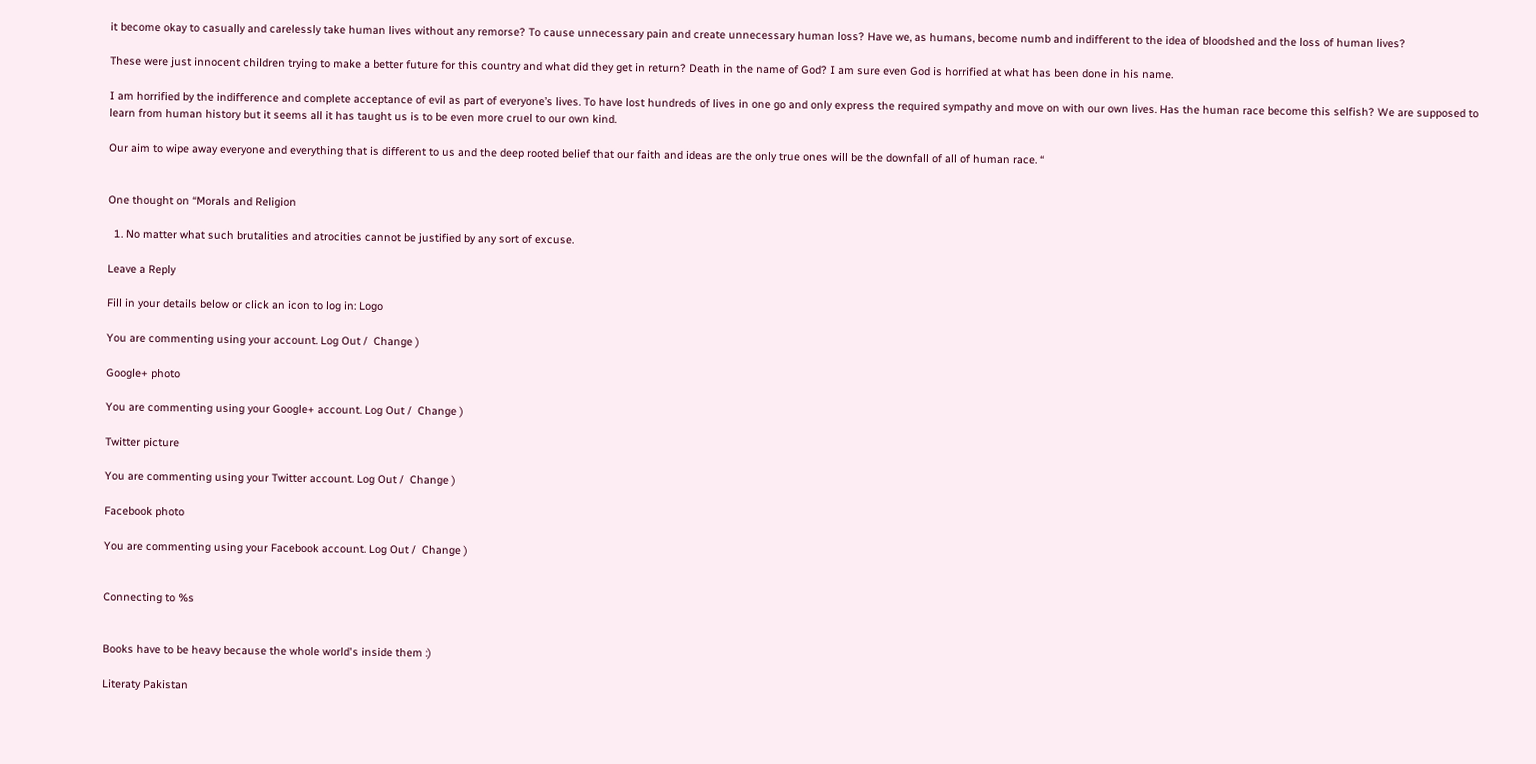it become okay to casually and carelessly take human lives without any remorse? To cause unnecessary pain and create unnecessary human loss? Have we, as humans, become numb and indifferent to the idea of bloodshed and the loss of human lives?

These were just innocent children trying to make a better future for this country and what did they get in return? Death in the name of God? I am sure even God is horrified at what has been done in his name.

I am horrified by the indifference and complete acceptance of evil as part of everyone’s lives. To have lost hundreds of lives in one go and only express the required sympathy and move on with our own lives. Has the human race become this selfish? We are supposed to learn from human history but it seems all it has taught us is to be even more cruel to our own kind.

Our aim to wipe away everyone and everything that is different to us and the deep rooted belief that our faith and ideas are the only true ones will be the downfall of all of human race. “


One thought on “Morals and Religion

  1. No matter what such brutalities and atrocities cannot be justified by any sort of excuse.

Leave a Reply

Fill in your details below or click an icon to log in: Logo

You are commenting using your account. Log Out /  Change )

Google+ photo

You are commenting using your Google+ account. Log Out /  Change )

Twitter picture

You are commenting using your Twitter account. Log Out /  Change )

Facebook photo

You are commenting using your Facebook account. Log Out /  Change )


Connecting to %s


Books have to be heavy because the whole world's inside them :)

Literaty Pakistan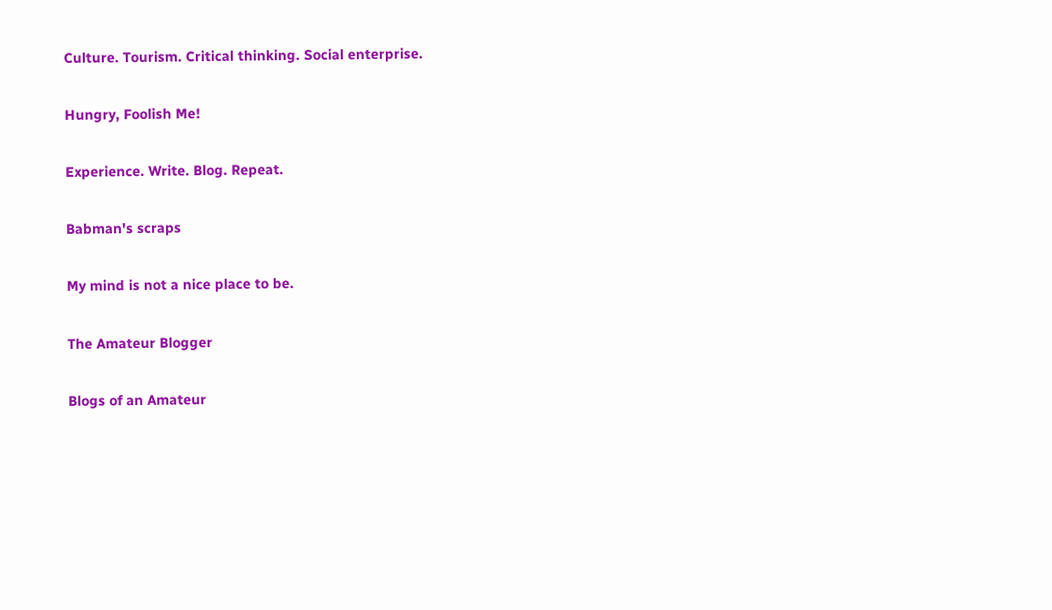Culture. Tourism. Critical thinking. Social enterprise.

Hungry, Foolish Me!

Experience. Write. Blog. Repeat.

Babman's scraps

My mind is not a nice place to be.

The Amateur Blogger

Blogs of an Amateur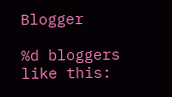Blogger

%d bloggers like this: